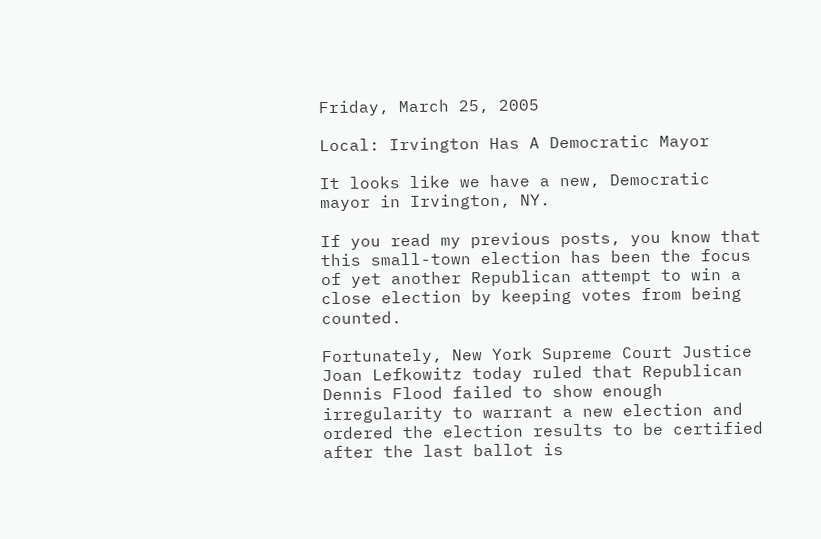Friday, March 25, 2005

Local: Irvington Has A Democratic Mayor

It looks like we have a new, Democratic mayor in Irvington, NY.

If you read my previous posts, you know that this small-town election has been the focus of yet another Republican attempt to win a close election by keeping votes from being counted.

Fortunately, New York Supreme Court Justice Joan Lefkowitz today ruled that Republican Dennis Flood failed to show enough irregularity to warrant a new election and ordered the election results to be certified after the last ballot is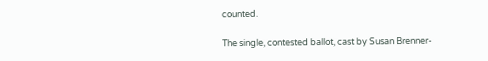counted.

The single, contested ballot, cast by Susan Brenner-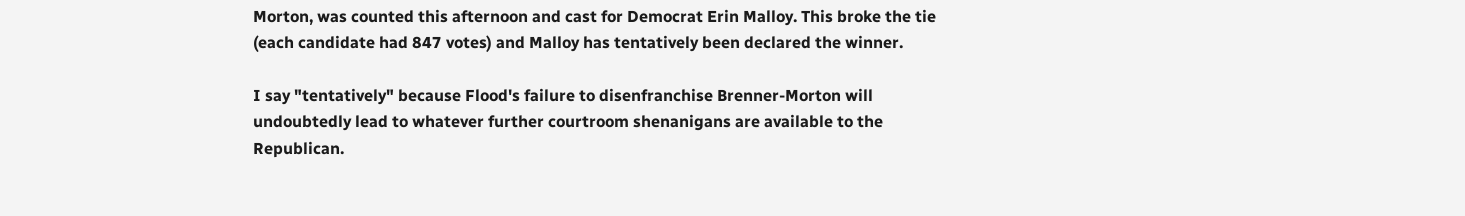Morton, was counted this afternoon and cast for Democrat Erin Malloy. This broke the tie (each candidate had 847 votes) and Malloy has tentatively been declared the winner.

I say "tentatively" because Flood's failure to disenfranchise Brenner-Morton will undoubtedly lead to whatever further courtroom shenanigans are available to the Republican.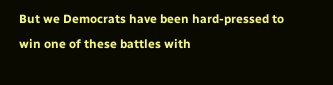But we Democrats have been hard-pressed to win one of these battles with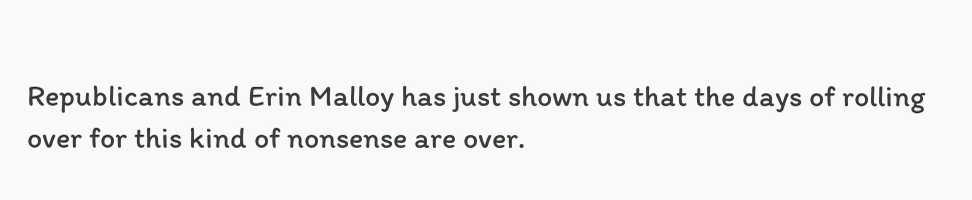Republicans and Erin Malloy has just shown us that the days of rolling over for this kind of nonsense are over.